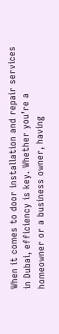When it comes to door installation and repair services in Dubai, efficiency is key. Whether you’re a homeowner or a business owner, having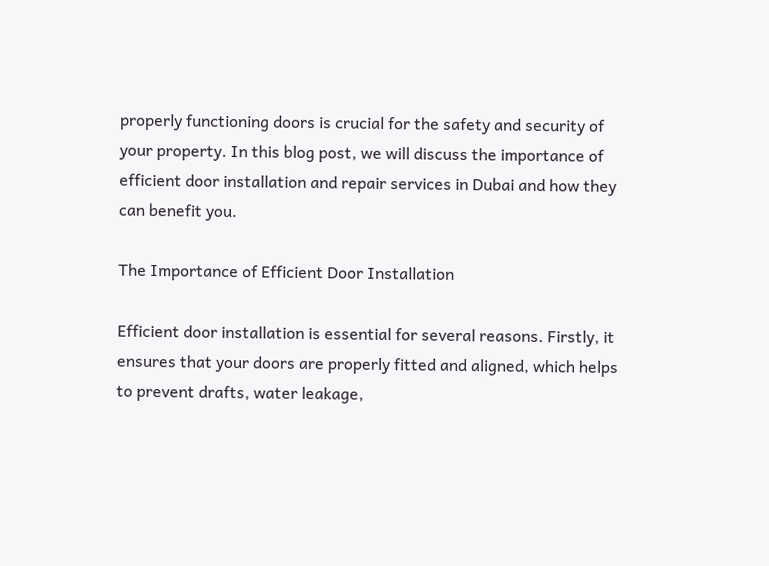properly functioning doors is crucial for the safety and security of your property. In this blog post, we will discuss the importance of efficient door installation and repair services in Dubai and how they can benefit you.

The Importance of Efficient Door Installation

Efficient door installation is essential for several reasons. Firstly, it ensures that your doors are properly fitted and aligned, which helps to prevent drafts, water leakage,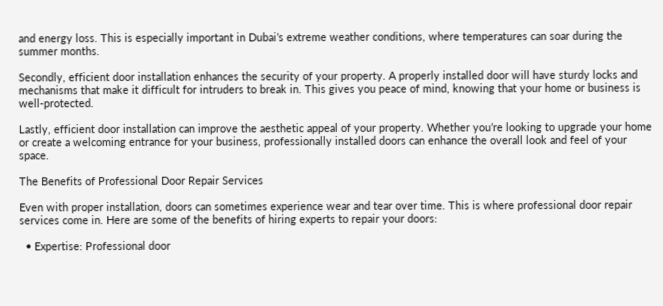and energy loss. This is especially important in Dubai’s extreme weather conditions, where temperatures can soar during the summer months.

Secondly, efficient door installation enhances the security of your property. A properly installed door will have sturdy locks and mechanisms that make it difficult for intruders to break in. This gives you peace of mind, knowing that your home or business is well-protected.

Lastly, efficient door installation can improve the aesthetic appeal of your property. Whether you’re looking to upgrade your home or create a welcoming entrance for your business, professionally installed doors can enhance the overall look and feel of your space.

The Benefits of Professional Door Repair Services

Even with proper installation, doors can sometimes experience wear and tear over time. This is where professional door repair services come in. Here are some of the benefits of hiring experts to repair your doors:

  • Expertise: Professional door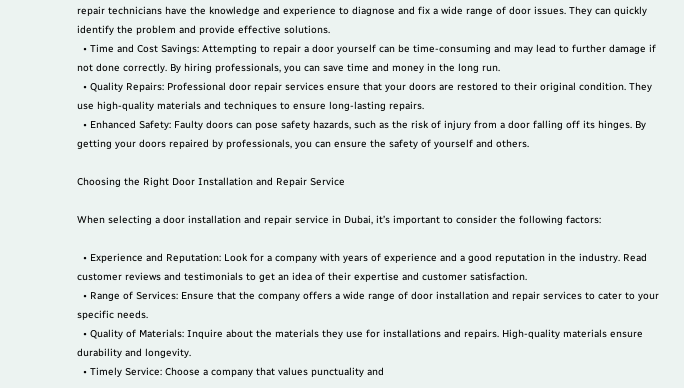repair technicians have the knowledge and experience to diagnose and fix a wide range of door issues. They can quickly identify the problem and provide effective solutions.
  • Time and Cost Savings: Attempting to repair a door yourself can be time-consuming and may lead to further damage if not done correctly. By hiring professionals, you can save time and money in the long run.
  • Quality Repairs: Professional door repair services ensure that your doors are restored to their original condition. They use high-quality materials and techniques to ensure long-lasting repairs.
  • Enhanced Safety: Faulty doors can pose safety hazards, such as the risk of injury from a door falling off its hinges. By getting your doors repaired by professionals, you can ensure the safety of yourself and others.

Choosing the Right Door Installation and Repair Service

When selecting a door installation and repair service in Dubai, it’s important to consider the following factors:

  • Experience and Reputation: Look for a company with years of experience and a good reputation in the industry. Read customer reviews and testimonials to get an idea of their expertise and customer satisfaction.
  • Range of Services: Ensure that the company offers a wide range of door installation and repair services to cater to your specific needs.
  • Quality of Materials: Inquire about the materials they use for installations and repairs. High-quality materials ensure durability and longevity.
  • Timely Service: Choose a company that values punctuality and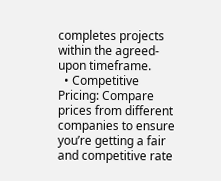completes projects within the agreed-upon timeframe.
  • Competitive Pricing: Compare prices from different companies to ensure you’re getting a fair and competitive rate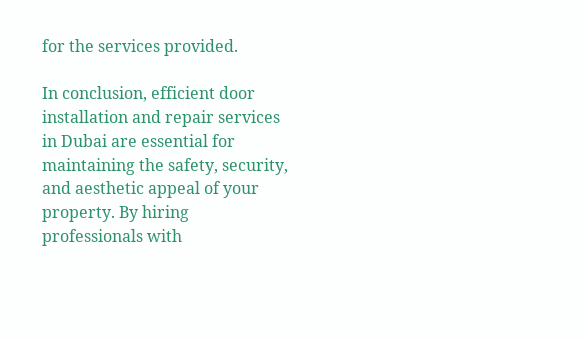for the services provided.

In conclusion, efficient door installation and repair services in Dubai are essential for maintaining the safety, security, and aesthetic appeal of your property. By hiring professionals with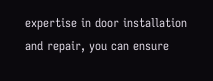expertise in door installation and repair, you can ensure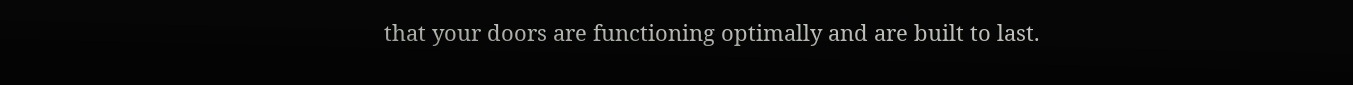that your doors are functioning optimally and are built to last.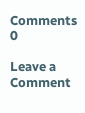Comments 0

Leave a Comment